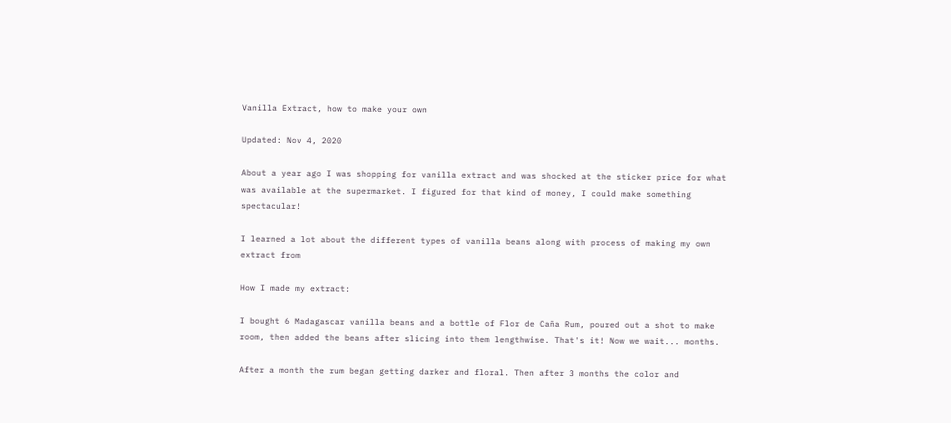Vanilla Extract, how to make your own

Updated: Nov 4, 2020

About a year ago I was shopping for vanilla extract and was shocked at the sticker price for what was available at the supermarket. I figured for that kind of money, I could make something spectacular!

I learned a lot about the different types of vanilla beans along with process of making my own extract from

How I made my extract:

I bought 6 Madagascar vanilla beans and a bottle of Flor de Caña Rum, poured out a shot to make room, then added the beans after slicing into them lengthwise. That's it! Now we wait... months.

After a month the rum began getting darker and floral. Then after 3 months the color and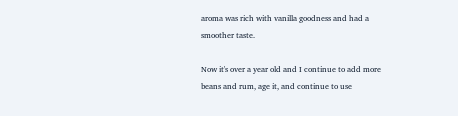aroma was rich with vanilla goodness and had a smoother taste.

Now it's over a year old and I continue to add more beans and rum, age it, and continue to use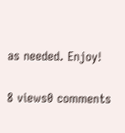as needed. Enjoy!

8 views0 comments